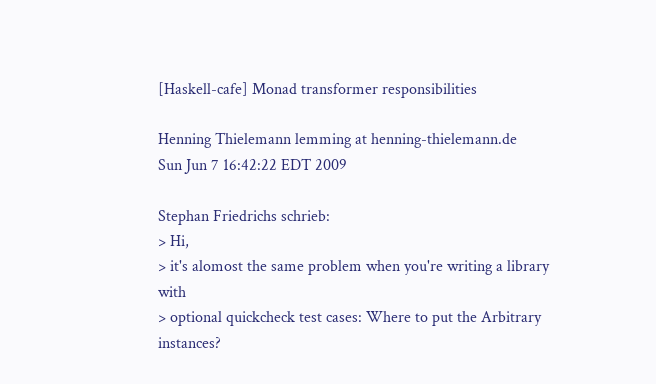[Haskell-cafe] Monad transformer responsibilities

Henning Thielemann lemming at henning-thielemann.de
Sun Jun 7 16:42:22 EDT 2009

Stephan Friedrichs schrieb:
> Hi,
> it's alomost the same problem when you're writing a library with
> optional quickcheck test cases: Where to put the Arbitrary instances?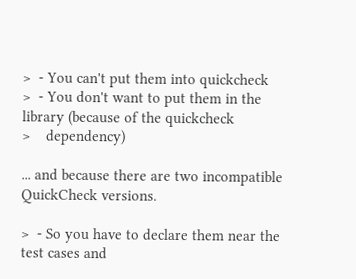>  - You can't put them into quickcheck
>  - You don't want to put them in the library (because of the quickcheck
>    dependency)

... and because there are two incompatible QuickCheck versions.

>  - So you have to declare them near the test cases and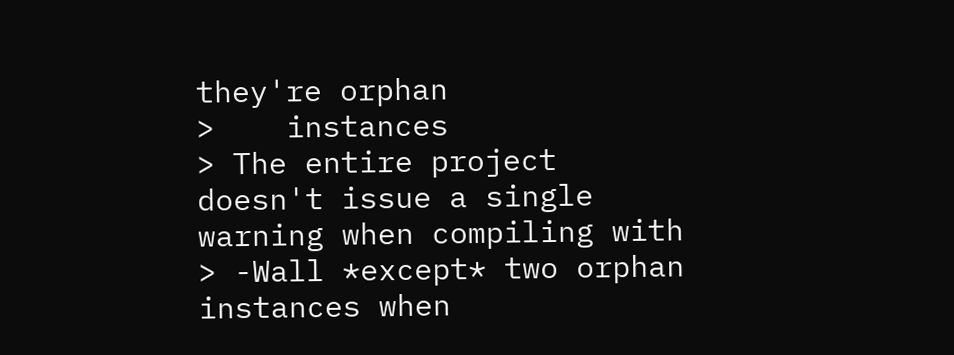they're orphan
>    instances
> The entire project doesn't issue a single warning when compiling with
> -Wall *except* two orphan instances when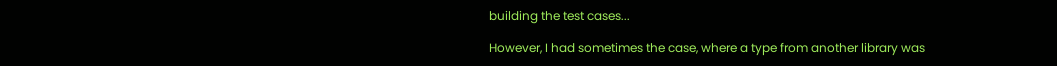building the test cases...

However, I had sometimes the case, where a type from another library was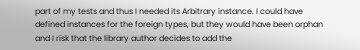part of my tests and thus I needed its Arbitrary instance. I could have
defined instances for the foreign types, but they would have been orphan
and I risk that the library author decides to add the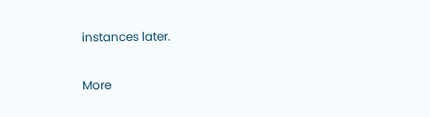instances later.

More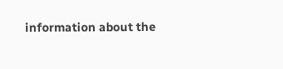information about the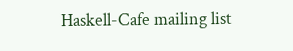Haskell-Cafe mailing list